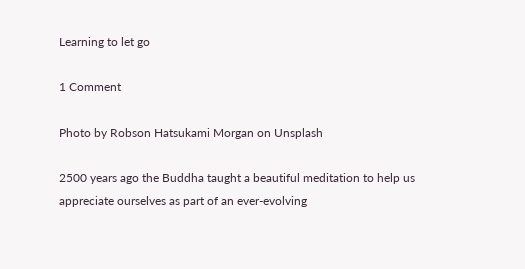Learning to let go

1 Comment

Photo by Robson Hatsukami Morgan on Unsplash

2500 years ago the Buddha taught a beautiful meditation to help us appreciate ourselves as part of an ever-evolving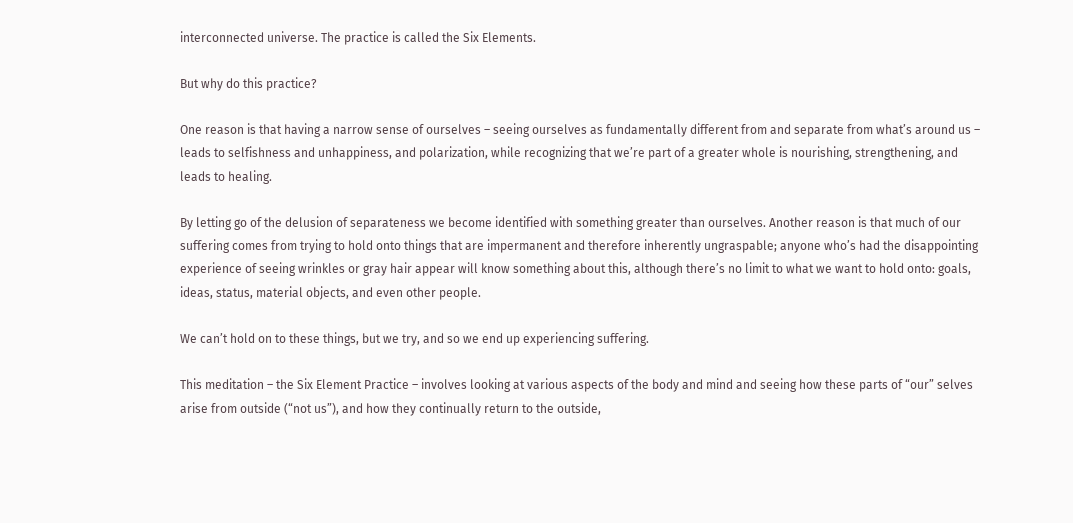interconnected universe. The practice is called the Six Elements.

But why do this practice?

One reason is that having a narrow sense of ourselves – seeing ourselves as fundamentally different from and separate from what’s around us – leads to selfishness and unhappiness, and polarization, while recognizing that we’re part of a greater whole is nourishing, strengthening, and leads to healing.

By letting go of the delusion of separateness we become identified with something greater than ourselves. Another reason is that much of our suffering comes from trying to hold onto things that are impermanent and therefore inherently ungraspable; anyone who’s had the disappointing experience of seeing wrinkles or gray hair appear will know something about this, although there’s no limit to what we want to hold onto: goals, ideas, status, material objects, and even other people.

We can’t hold on to these things, but we try, and so we end up experiencing suffering.

This meditation – the Six Element Practice – involves looking at various aspects of the body and mind and seeing how these parts of “our” selves arise from outside (“not us”), and how they continually return to the outside,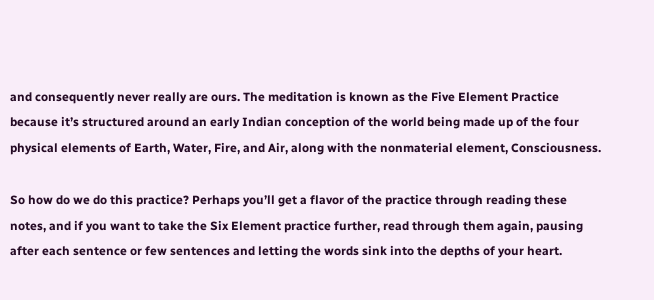and consequently never really are ours. The meditation is known as the Five Element Practice because it’s structured around an early Indian conception of the world being made up of the four physical elements of Earth, Water, Fire, and Air, along with the nonmaterial element, Consciousness.

So how do we do this practice? Perhaps you’ll get a flavor of the practice through reading these notes, and if you want to take the Six Element practice further, read through them again, pausing after each sentence or few sentences and letting the words sink into the depths of your heart.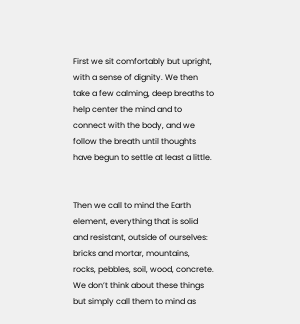First we sit comfortably but upright, with a sense of dignity. We then take a few calming, deep breaths to help center the mind and to connect with the body, and we follow the breath until thoughts have begun to settle at least a little.


Then we call to mind the Earth element, everything that is solid and resistant, outside of ourselves: bricks and mortar, mountains, rocks, pebbles, soil, wood, concrete. We don’t think about these things but simply call them to mind as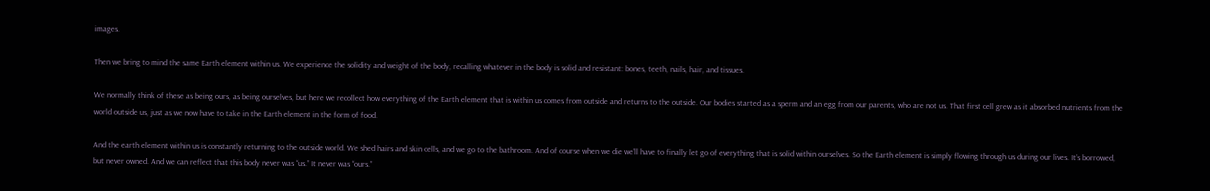images.

Then we bring to mind the same Earth element within us. We experience the solidity and weight of the body, recalling whatever in the body is solid and resistant: bones, teeth, nails, hair, and tissues.

We normally think of these as being ours, as being ourselves, but here we recollect how everything of the Earth element that is within us comes from outside and returns to the outside. Our bodies started as a sperm and an egg from our parents, who are not us. That first cell grew as it absorbed nutrients from the world outside us, just as we now have to take in the Earth element in the form of food.

And the earth element within us is constantly returning to the outside world. We shed hairs and skin cells, and we go to the bathroom. And of course when we die we’ll have to finally let go of everything that is solid within ourselves. So the Earth element is simply flowing through us during our lives. It’s borrowed, but never owned. And we can reflect that this body never was “us.” It never was “ours.”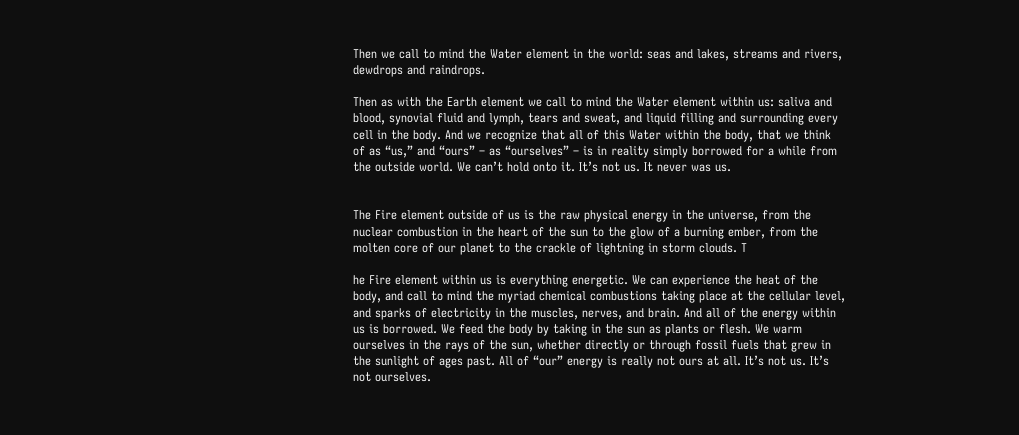Then we call to mind the Water element in the world: seas and lakes, streams and rivers, dewdrops and raindrops.

Then as with the Earth element we call to mind the Water element within us: saliva and blood, synovial fluid and lymph, tears and sweat, and liquid filling and surrounding every cell in the body. And we recognize that all of this Water within the body, that we think of as “us,” and “ours” – as “ourselves” – is in reality simply borrowed for a while from the outside world. We can’t hold onto it. It’s not us. It never was us.


The Fire element outside of us is the raw physical energy in the universe, from the nuclear combustion in the heart of the sun to the glow of a burning ember, from the molten core of our planet to the crackle of lightning in storm clouds. T

he Fire element within us is everything energetic. We can experience the heat of the body, and call to mind the myriad chemical combustions taking place at the cellular level, and sparks of electricity in the muscles, nerves, and brain. And all of the energy within us is borrowed. We feed the body by taking in the sun as plants or flesh. We warm ourselves in the rays of the sun, whether directly or through fossil fuels that grew in the sunlight of ages past. All of “our” energy is really not ours at all. It’s not us. It’s not ourselves.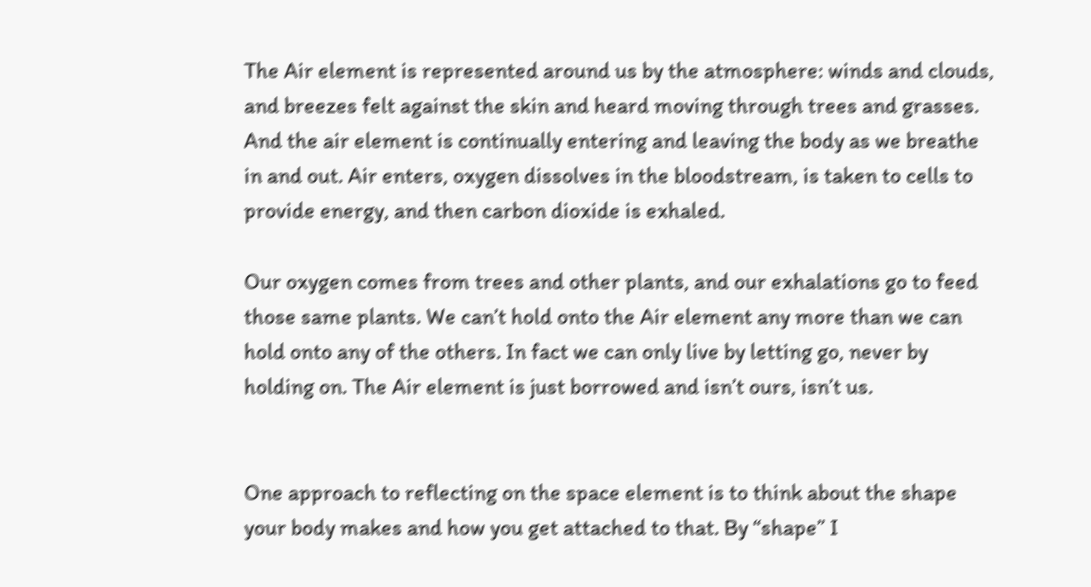The Air element is represented around us by the atmosphere: winds and clouds, and breezes felt against the skin and heard moving through trees and grasses. And the air element is continually entering and leaving the body as we breathe in and out. Air enters, oxygen dissolves in the bloodstream, is taken to cells to provide energy, and then carbon dioxide is exhaled.

Our oxygen comes from trees and other plants, and our exhalations go to feed those same plants. We can’t hold onto the Air element any more than we can hold onto any of the others. In fact we can only live by letting go, never by holding on. The Air element is just borrowed and isn’t ours, isn’t us.


One approach to reflecting on the space element is to think about the shape your body makes and how you get attached to that. By “shape” I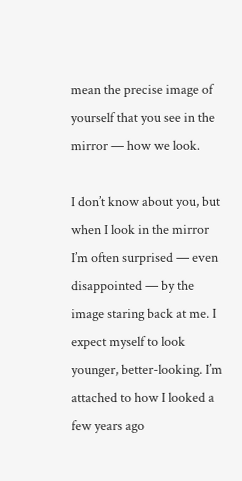mean the precise image of yourself that you see in the mirror — how we look.

I don’t know about you, but when I look in the mirror I’m often surprised — even disappointed — by the image staring back at me. I expect myself to look younger, better-looking. I’m attached to how I looked a few years ago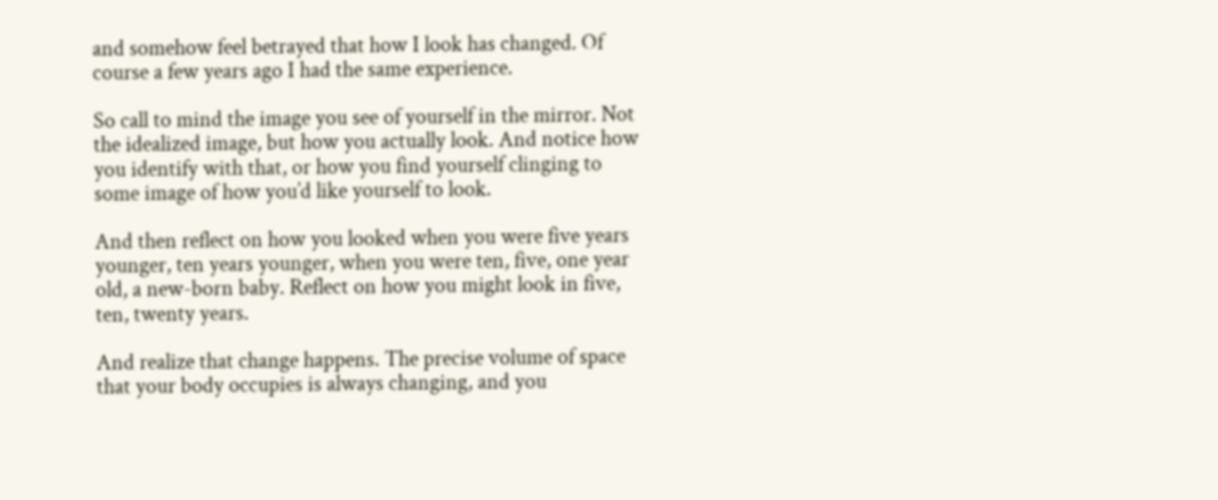and somehow feel betrayed that how I look has changed. Of course a few years ago I had the same experience.

So call to mind the image you see of yourself in the mirror. Not the idealized image, but how you actually look. And notice how you identify with that, or how you find yourself clinging to some image of how you’d like yourself to look.

And then reflect on how you looked when you were five years younger, ten years younger, when you were ten, five, one year old, a new-born baby. Reflect on how you might look in five, ten, twenty years.

And realize that change happens. The precise volume of space that your body occupies is always changing, and you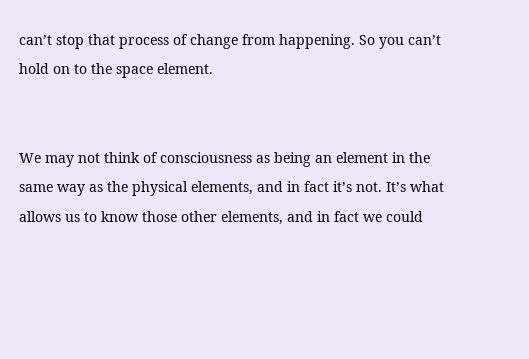can’t stop that process of change from happening. So you can’t hold on to the space element.


We may not think of consciousness as being an element in the same way as the physical elements, and in fact it’s not. It’s what allows us to know those other elements, and in fact we could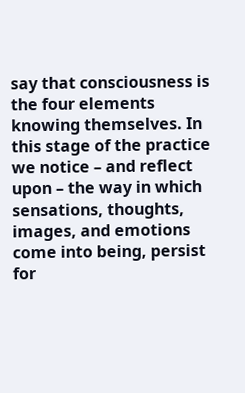say that consciousness is the four elements knowing themselves. In this stage of the practice we notice – and reflect upon – the way in which sensations, thoughts, images, and emotions come into being, persist for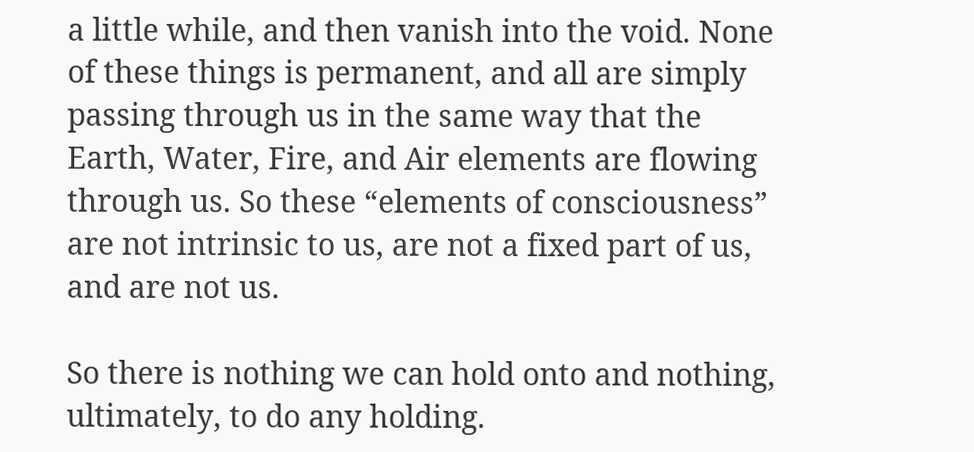a little while, and then vanish into the void. None of these things is permanent, and all are simply passing through us in the same way that the Earth, Water, Fire, and Air elements are flowing through us. So these “elements of consciousness” are not intrinsic to us, are not a fixed part of us, and are not us.

So there is nothing we can hold onto and nothing, ultimately, to do any holding.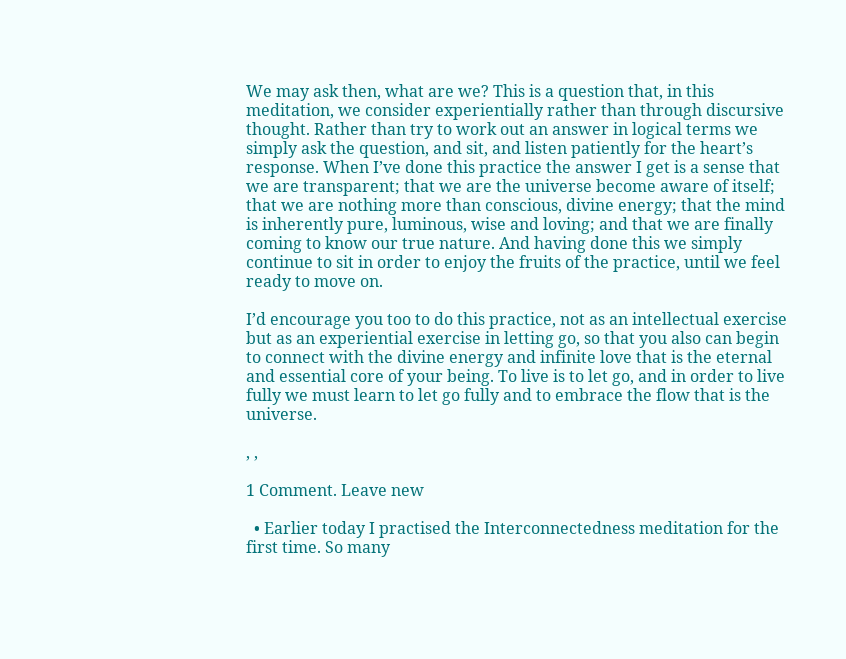We may ask then, what are we? This is a question that, in this meditation, we consider experientially rather than through discursive thought. Rather than try to work out an answer in logical terms we simply ask the question, and sit, and listen patiently for the heart’s response. When I’ve done this practice the answer I get is a sense that we are transparent; that we are the universe become aware of itself; that we are nothing more than conscious, divine energy; that the mind is inherently pure, luminous, wise and loving; and that we are finally coming to know our true nature. And having done this we simply continue to sit in order to enjoy the fruits of the practice, until we feel ready to move on.

I’d encourage you too to do this practice, not as an intellectual exercise but as an experiential exercise in letting go, so that you also can begin to connect with the divine energy and infinite love that is the eternal and essential core of your being. To live is to let go, and in order to live fully we must learn to let go fully and to embrace the flow that is the universe.

, ,

1 Comment. Leave new

  • Earlier today I practised the Interconnectedness meditation for the first time. So many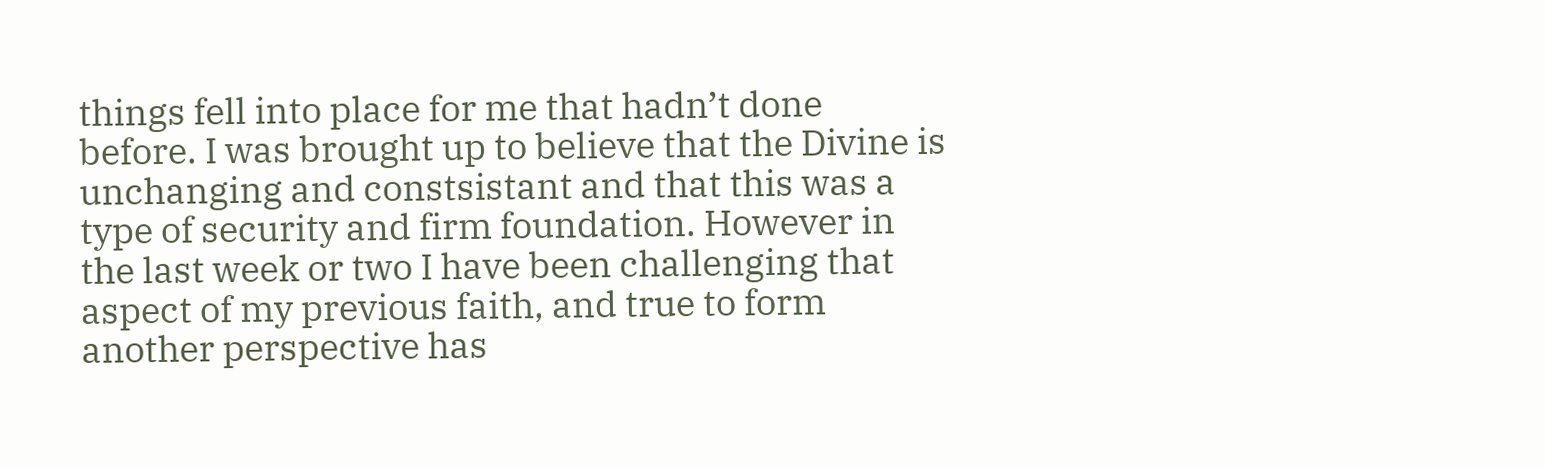things fell into place for me that hadn’t done before. I was brought up to believe that the Divine is unchanging and constsistant and that this was a type of security and firm foundation. However in the last week or two I have been challenging that aspect of my previous faith, and true to form another perspective has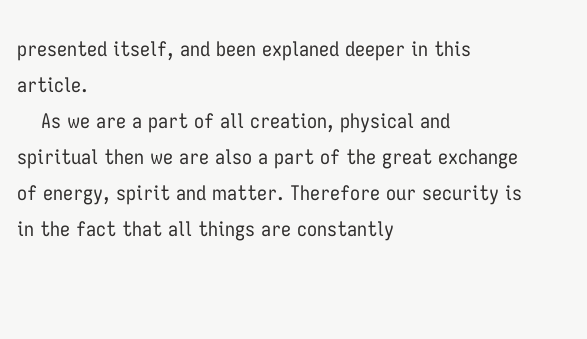presented itself, and been explaned deeper in this article.
    As we are a part of all creation, physical and spiritual then we are also a part of the great exchange of energy, spirit and matter. Therefore our security is in the fact that all things are constantly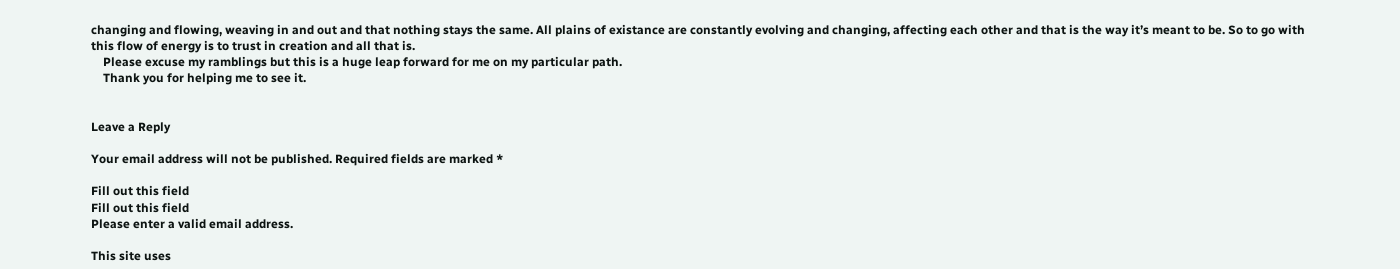changing and flowing, weaving in and out and that nothing stays the same. All plains of existance are constantly evolving and changing, affecting each other and that is the way it’s meant to be. So to go with this flow of energy is to trust in creation and all that is.
    Please excuse my ramblings but this is a huge leap forward for me on my particular path.
    Thank you for helping me to see it.


Leave a Reply

Your email address will not be published. Required fields are marked *

Fill out this field
Fill out this field
Please enter a valid email address.

This site uses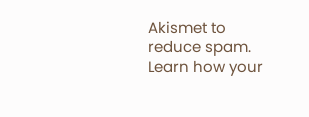Akismet to reduce spam. Learn how your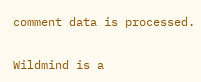comment data is processed.


Wildmind is a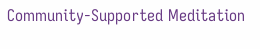Community-Supported Meditation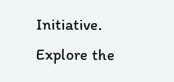Initiative. Explore the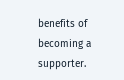benefits of becoming a supporter.